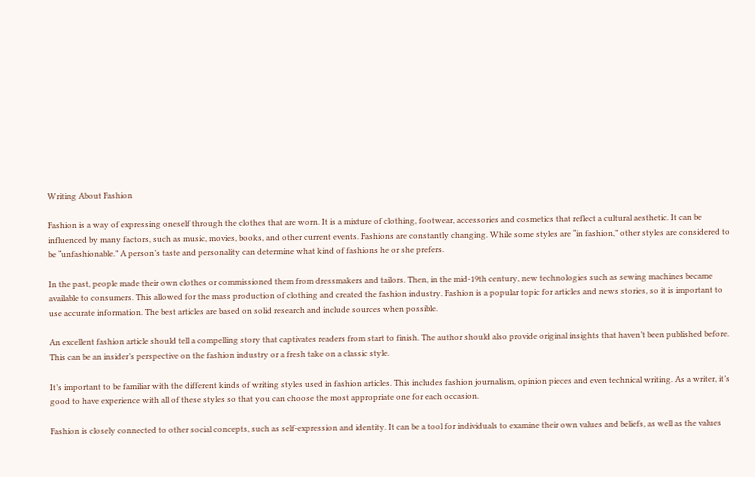Writing About Fashion

Fashion is a way of expressing oneself through the clothes that are worn. It is a mixture of clothing, footwear, accessories and cosmetics that reflect a cultural aesthetic. It can be influenced by many factors, such as music, movies, books, and other current events. Fashions are constantly changing. While some styles are “in fashion,” other styles are considered to be “unfashionable.” A person’s taste and personality can determine what kind of fashions he or she prefers.

In the past, people made their own clothes or commissioned them from dressmakers and tailors. Then, in the mid-19th century, new technologies such as sewing machines became available to consumers. This allowed for the mass production of clothing and created the fashion industry. Fashion is a popular topic for articles and news stories, so it is important to use accurate information. The best articles are based on solid research and include sources when possible.

An excellent fashion article should tell a compelling story that captivates readers from start to finish. The author should also provide original insights that haven’t been published before. This can be an insider’s perspective on the fashion industry or a fresh take on a classic style.

It’s important to be familiar with the different kinds of writing styles used in fashion articles. This includes fashion journalism, opinion pieces and even technical writing. As a writer, it’s good to have experience with all of these styles so that you can choose the most appropriate one for each occasion.

Fashion is closely connected to other social concepts, such as self-expression and identity. It can be a tool for individuals to examine their own values and beliefs, as well as the values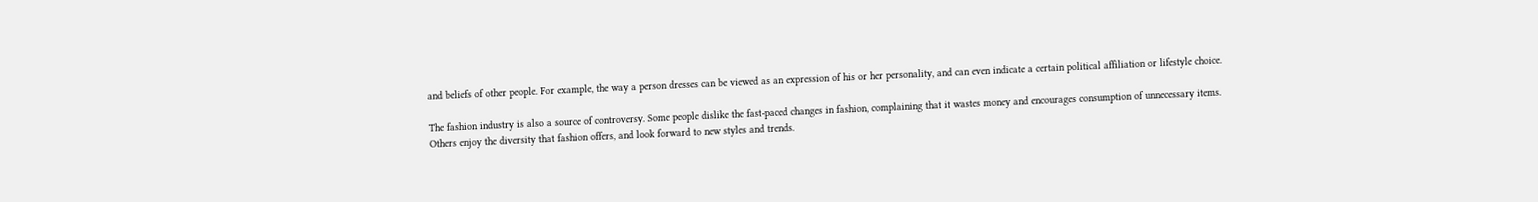and beliefs of other people. For example, the way a person dresses can be viewed as an expression of his or her personality, and can even indicate a certain political affiliation or lifestyle choice.

The fashion industry is also a source of controversy. Some people dislike the fast-paced changes in fashion, complaining that it wastes money and encourages consumption of unnecessary items. Others enjoy the diversity that fashion offers, and look forward to new styles and trends.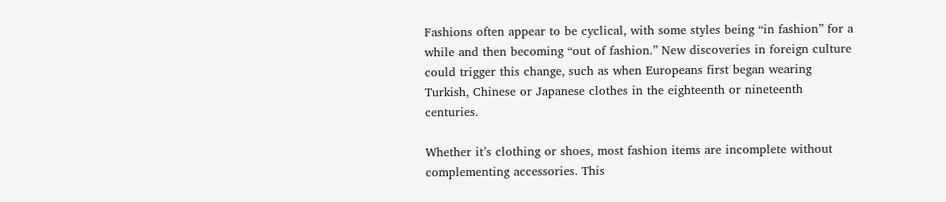Fashions often appear to be cyclical, with some styles being “in fashion” for a while and then becoming “out of fashion.” New discoveries in foreign culture could trigger this change, such as when Europeans first began wearing Turkish, Chinese or Japanese clothes in the eighteenth or nineteenth centuries.

Whether it’s clothing or shoes, most fashion items are incomplete without complementing accessories. This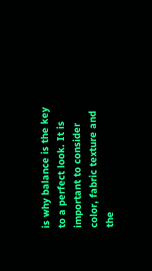is why balance is the key to a perfect look. It is important to consider color, fabric texture and the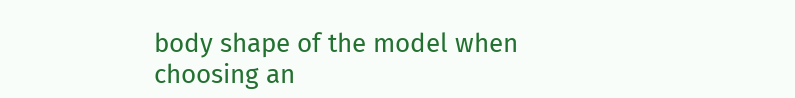body shape of the model when choosing an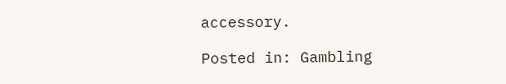accessory.

Posted in: Gambling